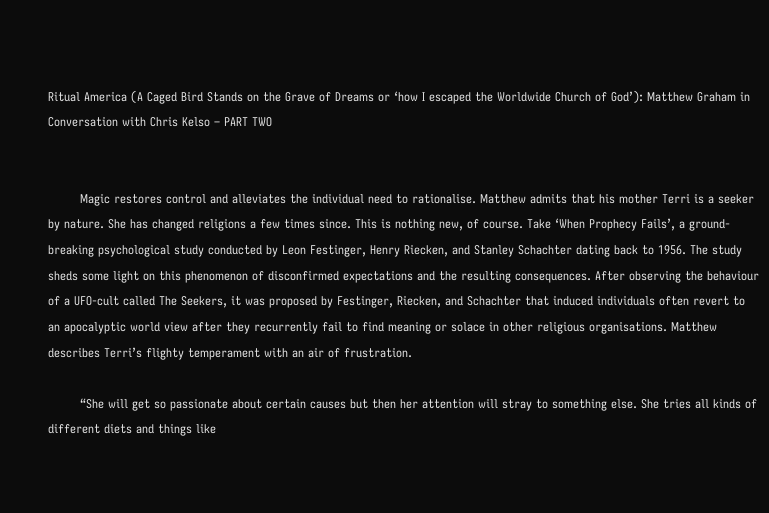Ritual America (A Caged Bird Stands on the Grave of Dreams or ‘how I escaped the Worldwide Church of God’): Matthew Graham in Conversation with Chris Kelso – PART TWO


        Magic restores control and alleviates the individual need to rationalise. Matthew admits that his mother Terri is a seeker by nature. She has changed religions a few times since. This is nothing new, of course. Take ‘When Prophecy Fails’, a ground-breaking psychological study conducted by Leon Festinger, Henry Riecken, and Stanley Schachter dating back to 1956. The study sheds some light on this phenomenon of disconfirmed expectations and the resulting consequences. After observing the behaviour of a UFO-cult called The Seekers, it was proposed by Festinger, Riecken, and Schachter that induced individuals often revert to an apocalyptic world view after they recurrently fail to find meaning or solace in other religious organisations. Matthew describes Terri’s flighty temperament with an air of frustration.

        “She will get so passionate about certain causes but then her attention will stray to something else. She tries all kinds of different diets and things like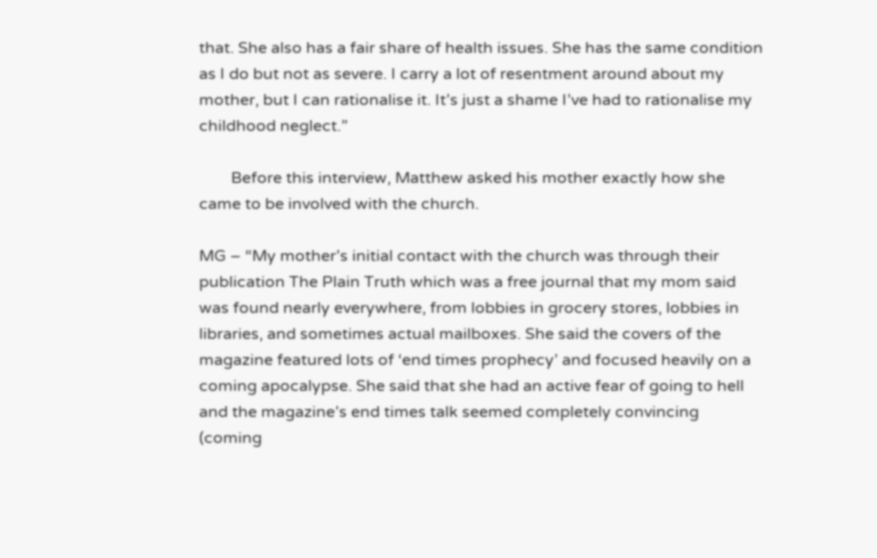that. She also has a fair share of health issues. She has the same condition as I do but not as severe. I carry a lot of resentment around about my mother, but I can rationalise it. It’s just a shame I’ve had to rationalise my childhood neglect.”

        Before this interview, Matthew asked his mother exactly how she came to be involved with the church.

MG – “My mother’s initial contact with the church was through their publication The Plain Truth which was a free journal that my mom said was found nearly everywhere, from lobbies in grocery stores, lobbies in libraries, and sometimes actual mailboxes. She said the covers of the magazine featured lots of ‘end times prophecy’ and focused heavily on a coming apocalypse. She said that she had an active fear of going to hell and the magazine’s end times talk seemed completely convincing (coming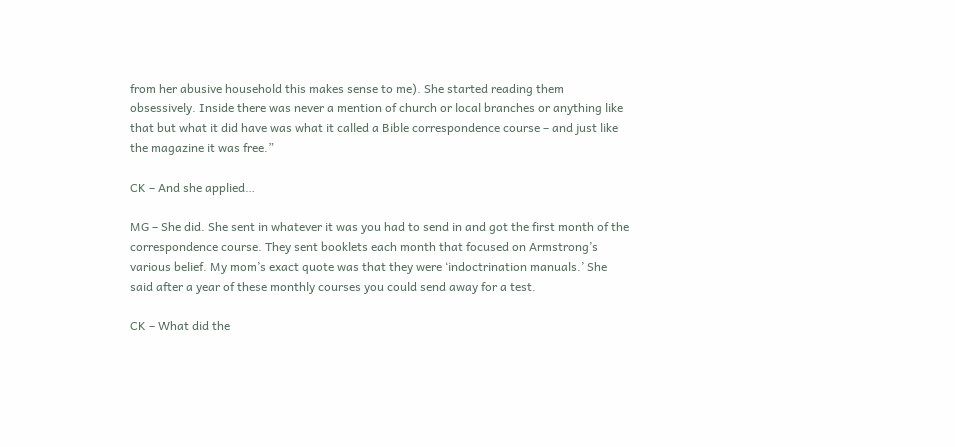from her abusive household this makes sense to me). She started reading them obsessively. Inside there was never a mention of church or local branches or anything like that but what it did have was what it called a Bible correspondence course – and just like the magazine it was free.”

CK – And she applied…

MG – She did. She sent in whatever it was you had to send in and got the first month of the correspondence course. They sent booklets each month that focused on Armstrong’s various belief. My mom’s exact quote was that they were ‘indoctrination manuals.’ She said after a year of these monthly courses you could send away for a test.

CK – What did the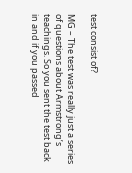test consist of?

MG – The test was really just a series of questions about Armstrong’s teachings. So you sent the test back in and if you passed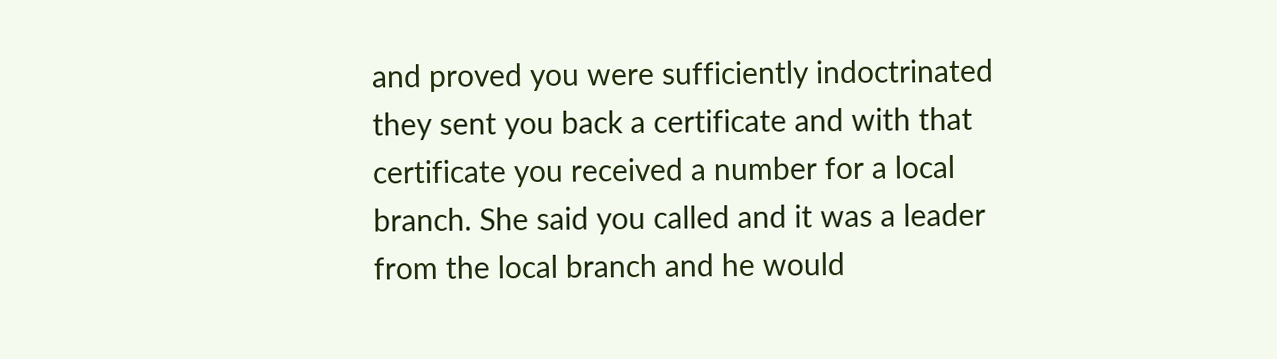and proved you were sufficiently indoctrinated they sent you back a certificate and with that certificate you received a number for a local branch. She said you called and it was a leader from the local branch and he would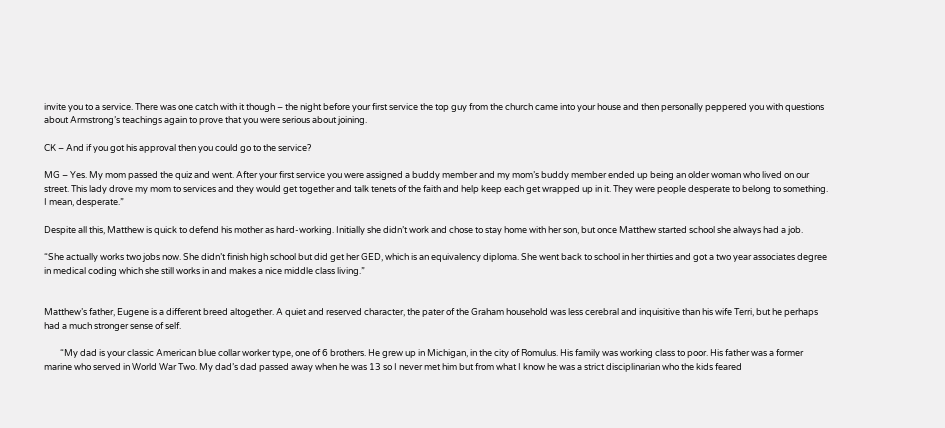invite you to a service. There was one catch with it though – the night before your first service the top guy from the church came into your house and then personally peppered you with questions about Armstrong’s teachings again to prove that you were serious about joining.

CK – And if you got his approval then you could go to the service?

MG – Yes. My mom passed the quiz and went. After your first service you were assigned a buddy member and my mom’s buddy member ended up being an older woman who lived on our street. This lady drove my mom to services and they would get together and talk tenets of the faith and help keep each get wrapped up in it. They were people desperate to belong to something. I mean, desperate.”

Despite all this, Matthew is quick to defend his mother as hard-working. Initially she didn’t work and chose to stay home with her son, but once Matthew started school she always had a job.

“She actually works two jobs now. She didn’t finish high school but did get her GED, which is an equivalency diploma. She went back to school in her thirties and got a two year associates degree in medical coding which she still works in and makes a nice middle class living.”


Matthew’s father, Eugene is a different breed altogether. A quiet and reserved character, the pater of the Graham household was less cerebral and inquisitive than his wife Terri, but he perhaps had a much stronger sense of self.

        “My dad is your classic American blue collar worker type, one of 6 brothers. He grew up in Michigan, in the city of Romulus. His family was working class to poor. His father was a former marine who served in World War Two. My dad’s dad passed away when he was 13 so I never met him but from what I know he was a strict disciplinarian who the kids feared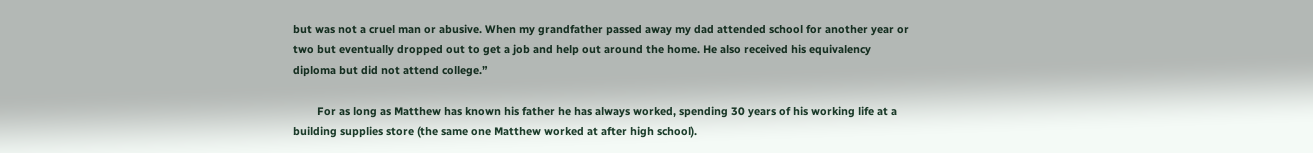but was not a cruel man or abusive. When my grandfather passed away my dad attended school for another year or two but eventually dropped out to get a job and help out around the home. He also received his equivalency diploma but did not attend college.”

        For as long as Matthew has known his father he has always worked, spending 30 years of his working life at a building supplies store (the same one Matthew worked at after high school).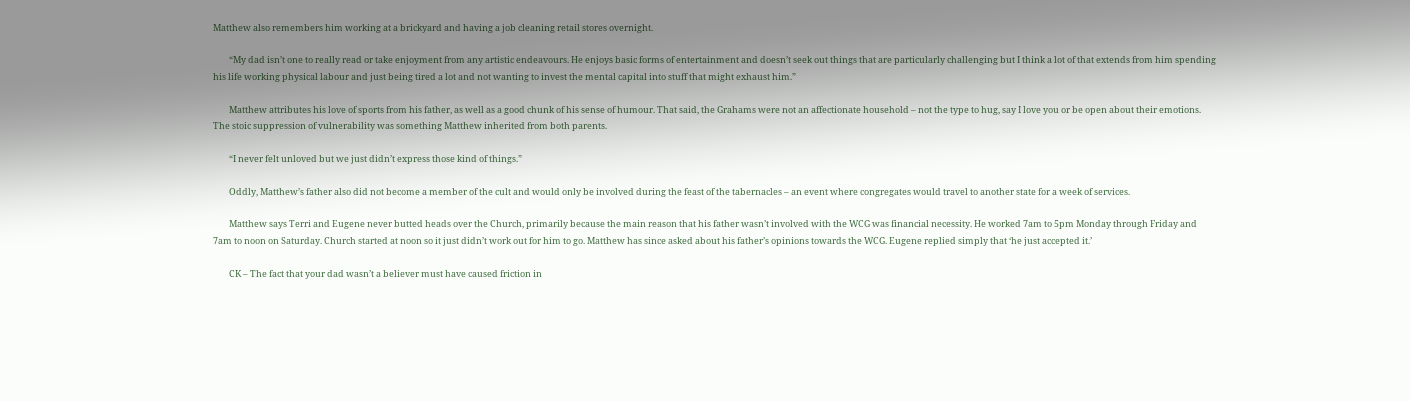Matthew also remembers him working at a brickyard and having a job cleaning retail stores overnight.

        “My dad isn’t one to really read or take enjoyment from any artistic endeavours. He enjoys basic forms of entertainment and doesn’t seek out things that are particularly challenging but I think a lot of that extends from him spending his life working physical labour and just being tired a lot and not wanting to invest the mental capital into stuff that might exhaust him.”

        Matthew attributes his love of sports from his father, as well as a good chunk of his sense of humour. That said, the Grahams were not an affectionate household – not the type to hug, say I love you or be open about their emotions. The stoic suppression of vulnerability was something Matthew inherited from both parents.

        “I never felt unloved but we just didn’t express those kind of things.”

        Oddly, Matthew’s father also did not become a member of the cult and would only be involved during the feast of the tabernacles – an event where congregates would travel to another state for a week of services.

        Matthew says Terri and Eugene never butted heads over the Church, primarily because the main reason that his father wasn’t involved with the WCG was financial necessity. He worked 7am to 5pm Monday through Friday and 7am to noon on Saturday. Church started at noon so it just didn’t work out for him to go. Matthew has since asked about his father’s opinions towards the WCG. Eugene replied simply that ‘he just accepted it.’

        CK – The fact that your dad wasn’t a believer must have caused friction in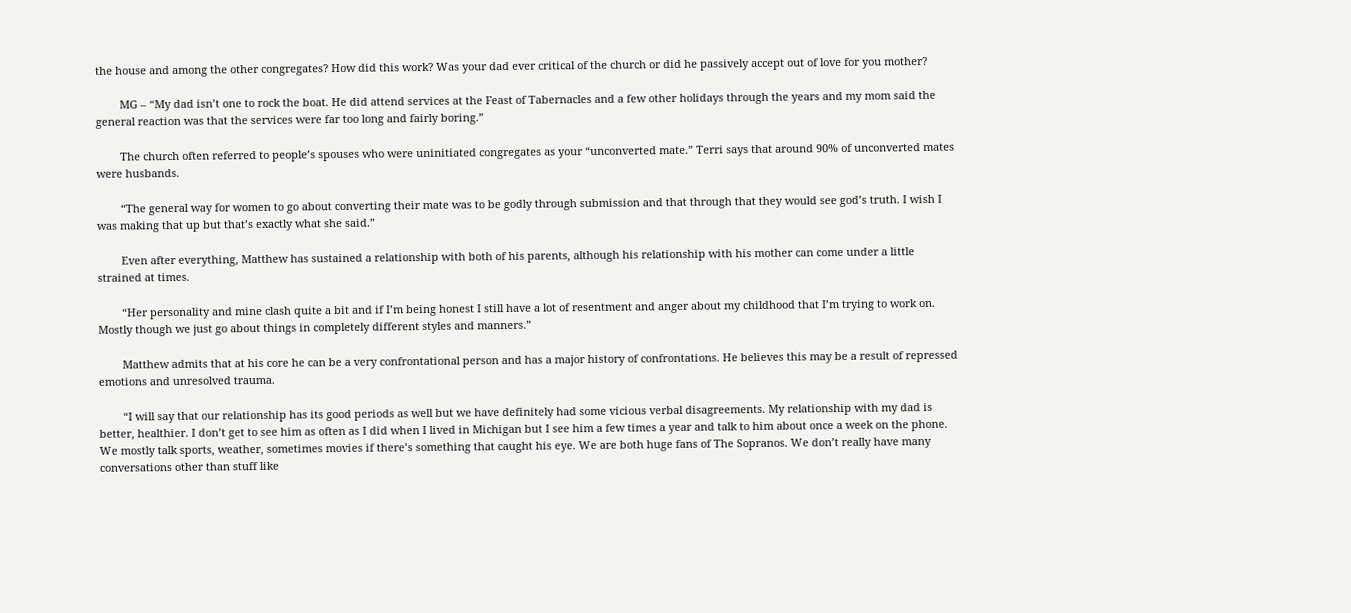the house and among the other congregates? How did this work? Was your dad ever critical of the church or did he passively accept out of love for you mother?

        MG – “My dad isn’t one to rock the boat. He did attend services at the Feast of Tabernacles and a few other holidays through the years and my mom said the general reaction was that the services were far too long and fairly boring.”

        The church often referred to people’s spouses who were uninitiated congregates as your “unconverted mate.” Terri says that around 90% of unconverted mates were husbands.

        “The general way for women to go about converting their mate was to be godly through submission and that through that they would see god’s truth. I wish I was making that up but that’s exactly what she said.”

        Even after everything, Matthew has sustained a relationship with both of his parents, although his relationship with his mother can come under a little strained at times.

        “Her personality and mine clash quite a bit and if I’m being honest I still have a lot of resentment and anger about my childhood that I’m trying to work on. Mostly though we just go about things in completely different styles and manners.”

        Matthew admits that at his core he can be a very confrontational person and has a major history of confrontations. He believes this may be a result of repressed emotions and unresolved trauma.

        “I will say that our relationship has its good periods as well but we have definitely had some vicious verbal disagreements. My relationship with my dad is better, healthier. I don’t get to see him as often as I did when I lived in Michigan but I see him a few times a year and talk to him about once a week on the phone. We mostly talk sports, weather, sometimes movies if there’s something that caught his eye. We are both huge fans of The Sopranos. We don’t really have many conversations other than stuff like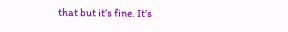that but it’s fine. It’s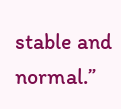stable and normal.”